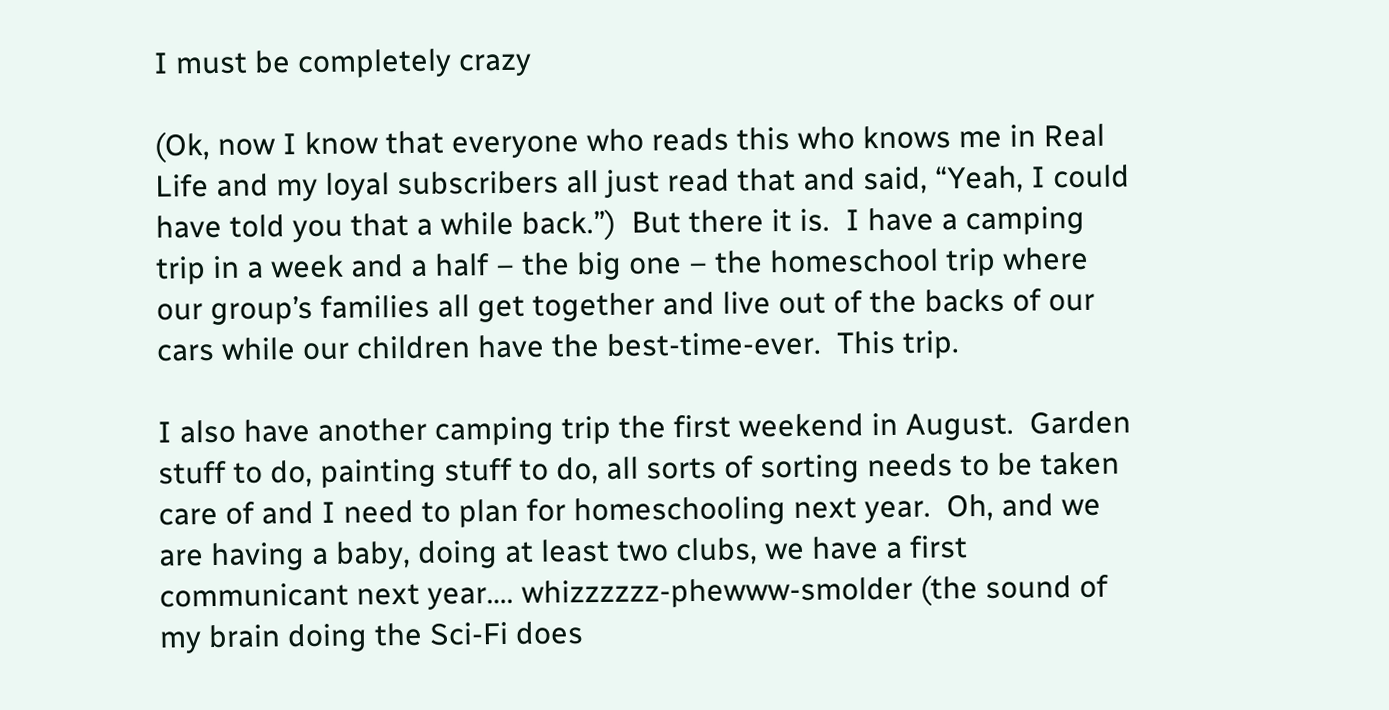I must be completely crazy

(Ok, now I know that everyone who reads this who knows me in Real Life and my loyal subscribers all just read that and said, “Yeah, I could have told you that a while back.”)  But there it is.  I have a camping trip in a week and a half – the big one – the homeschool trip where our group’s families all get together and live out of the backs of our cars while our children have the best-time-ever.  This trip.

I also have another camping trip the first weekend in August.  Garden stuff to do, painting stuff to do, all sorts of sorting needs to be taken care of and I need to plan for homeschooling next year.  Oh, and we are having a baby, doing at least two clubs, we have a first communicant next year…. whizzzzzz-phewww-smolder (the sound of my brain doing the Sci-Fi does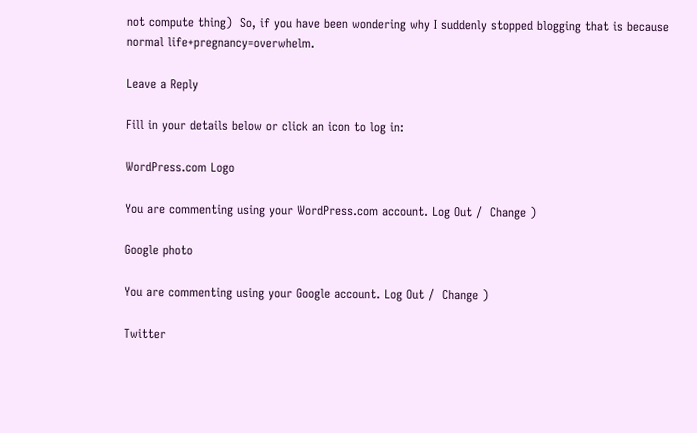not compute thing)  So, if you have been wondering why I suddenly stopped blogging that is because normal life+pregnancy=overwhelm.

Leave a Reply

Fill in your details below or click an icon to log in:

WordPress.com Logo

You are commenting using your WordPress.com account. Log Out /  Change )

Google photo

You are commenting using your Google account. Log Out /  Change )

Twitter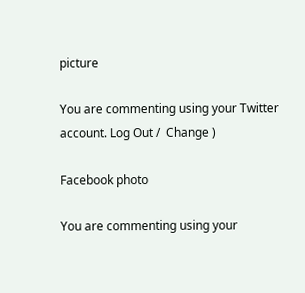picture

You are commenting using your Twitter account. Log Out /  Change )

Facebook photo

You are commenting using your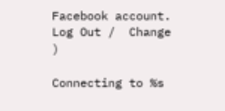Facebook account. Log Out /  Change )

Connecting to %s